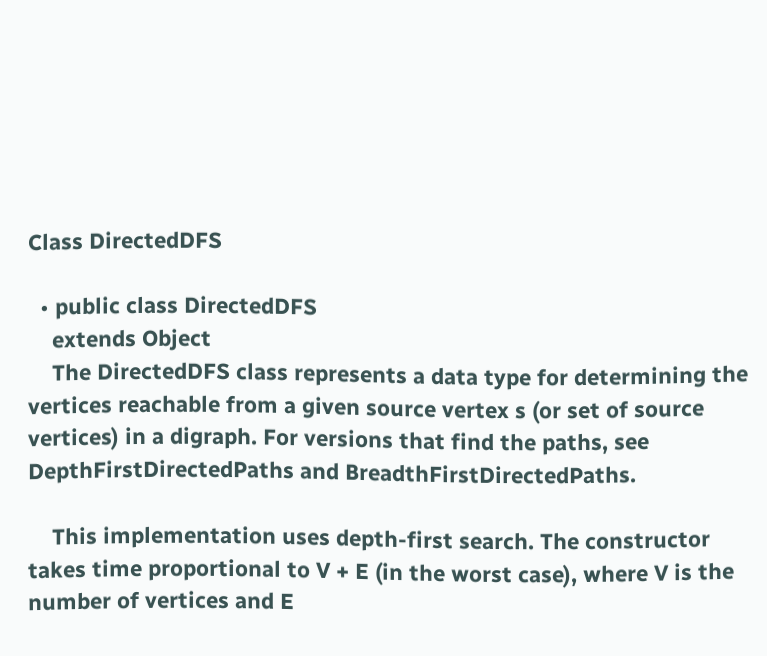Class DirectedDFS

  • public class DirectedDFS
    extends Object
    The DirectedDFS class represents a data type for determining the vertices reachable from a given source vertex s (or set of source vertices) in a digraph. For versions that find the paths, see DepthFirstDirectedPaths and BreadthFirstDirectedPaths.

    This implementation uses depth-first search. The constructor takes time proportional to V + E (in the worst case), where V is the number of vertices and E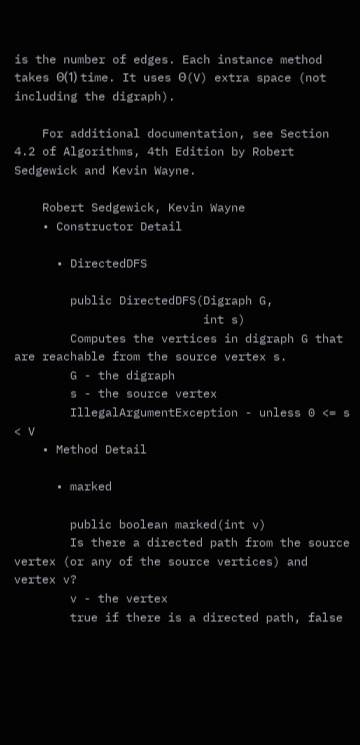is the number of edges. Each instance method takes Θ(1) time. It uses Θ(V) extra space (not including the digraph).

    For additional documentation, see Section 4.2 of Algorithms, 4th Edition by Robert Sedgewick and Kevin Wayne.

    Robert Sedgewick, Kevin Wayne
    • Constructor Detail

      • DirectedDFS

        public DirectedDFS(Digraph G,
                           int s)
        Computes the vertices in digraph G that are reachable from the source vertex s.
        G - the digraph
        s - the source vertex
        IllegalArgumentException - unless 0 <= s < V
    • Method Detail

      • marked

        public boolean marked(int v)
        Is there a directed path from the source vertex (or any of the source vertices) and vertex v?
        v - the vertex
        true if there is a directed path, false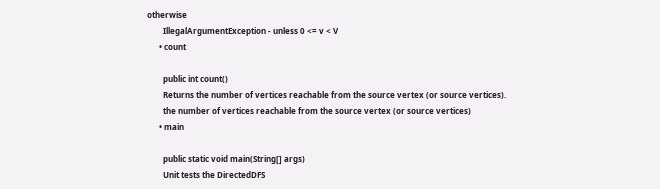otherwise
        IllegalArgumentException - unless 0 <= v < V
      • count

        public int count()
        Returns the number of vertices reachable from the source vertex (or source vertices).
        the number of vertices reachable from the source vertex (or source vertices)
      • main

        public static void main(String[] args)
        Unit tests the DirectedDFS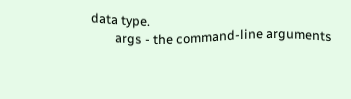data type.
        args - the command-line arguments